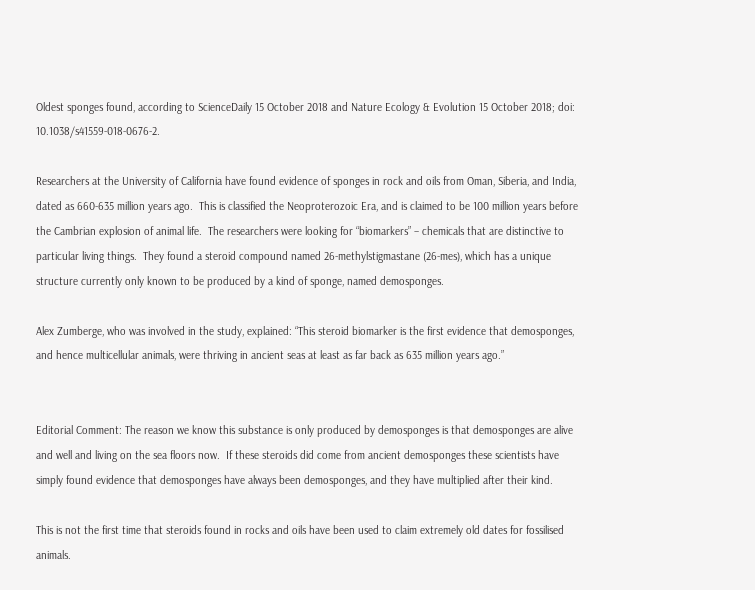Oldest sponges found, according to ScienceDaily 15 October 2018 and Nature Ecology & Evolution 15 October 2018; doi: 10.1038/s41559-018-0676-2.

Researchers at the University of California have found evidence of sponges in rock and oils from Oman, Siberia, and India, dated as 660-635 million years ago.  This is classified the Neoproterozoic Era, and is claimed to be 100 million years before the Cambrian explosion of animal life.  The researchers were looking for “biomarkers” – chemicals that are distinctive to particular living things.  They found a steroid compound named 26-methylstigmastane (26-mes), which has a unique structure currently only known to be produced by a kind of sponge, named demosponges.

Alex Zumberge, who was involved in the study, explained: “This steroid biomarker is the first evidence that demosponges, and hence multicellular animals, were thriving in ancient seas at least as far back as 635 million years ago.”


Editorial Comment: The reason we know this substance is only produced by demosponges is that demosponges are alive and well and living on the sea floors now.  If these steroids did come from ancient demosponges these scientists have simply found evidence that demosponges have always been demosponges, and they have multiplied after their kind.

This is not the first time that steroids found in rocks and oils have been used to claim extremely old dates for fossilised animals.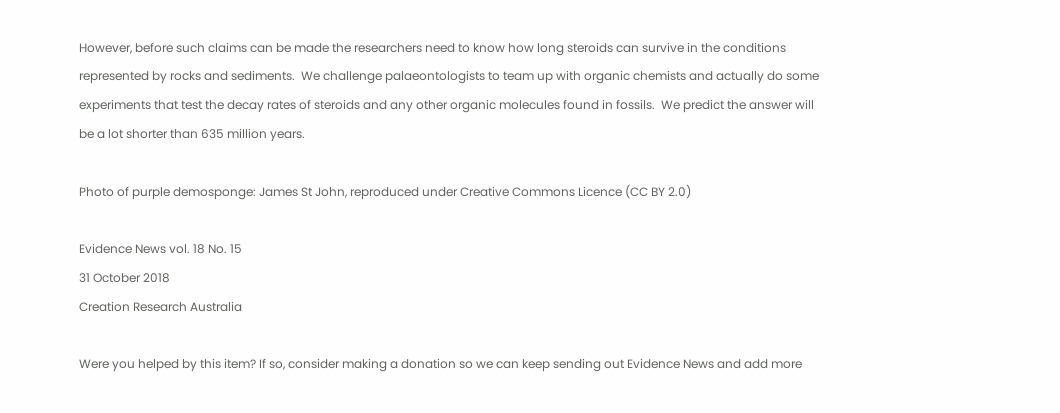However, before such claims can be made the researchers need to know how long steroids can survive in the conditions represented by rocks and sediments.  We challenge palaeontologists to team up with organic chemists and actually do some experiments that test the decay rates of steroids and any other organic molecules found in fossils.  We predict the answer will be a lot shorter than 635 million years.

Photo of purple demosponge: James St John, reproduced under Creative Commons Licence (CC BY 2.0)

Evidence News vol. 18 No. 15
31 October 2018
Creation Research Australia

Were you helped by this item? If so, consider making a donation so we can keep sending out Evidence News and add more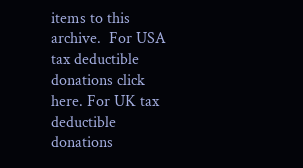items to this archive.  For USA tax deductible donations click here. For UK tax deductible donations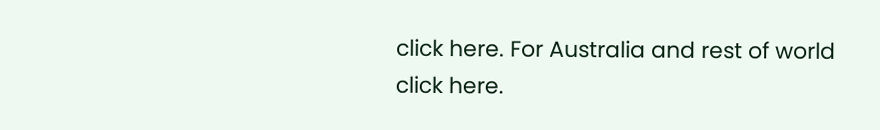click here. For Australia and rest of world click here.